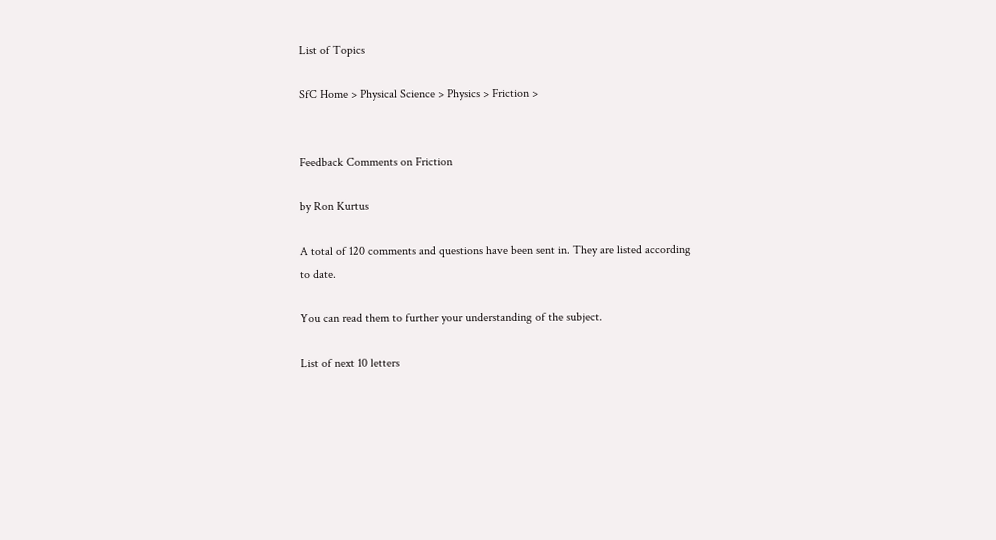List of Topics

SfC Home > Physical Science > Physics > Friction >


Feedback Comments on Friction

by Ron Kurtus

A total of 120 comments and questions have been sent in. They are listed according to date.

You can read them to further your understanding of the subject.

List of next 10 letters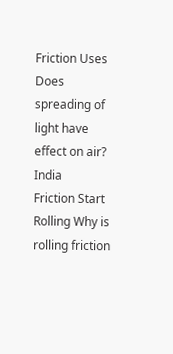Friction Uses Does spreading of light have effect on air? India
Friction Start Rolling Why is rolling friction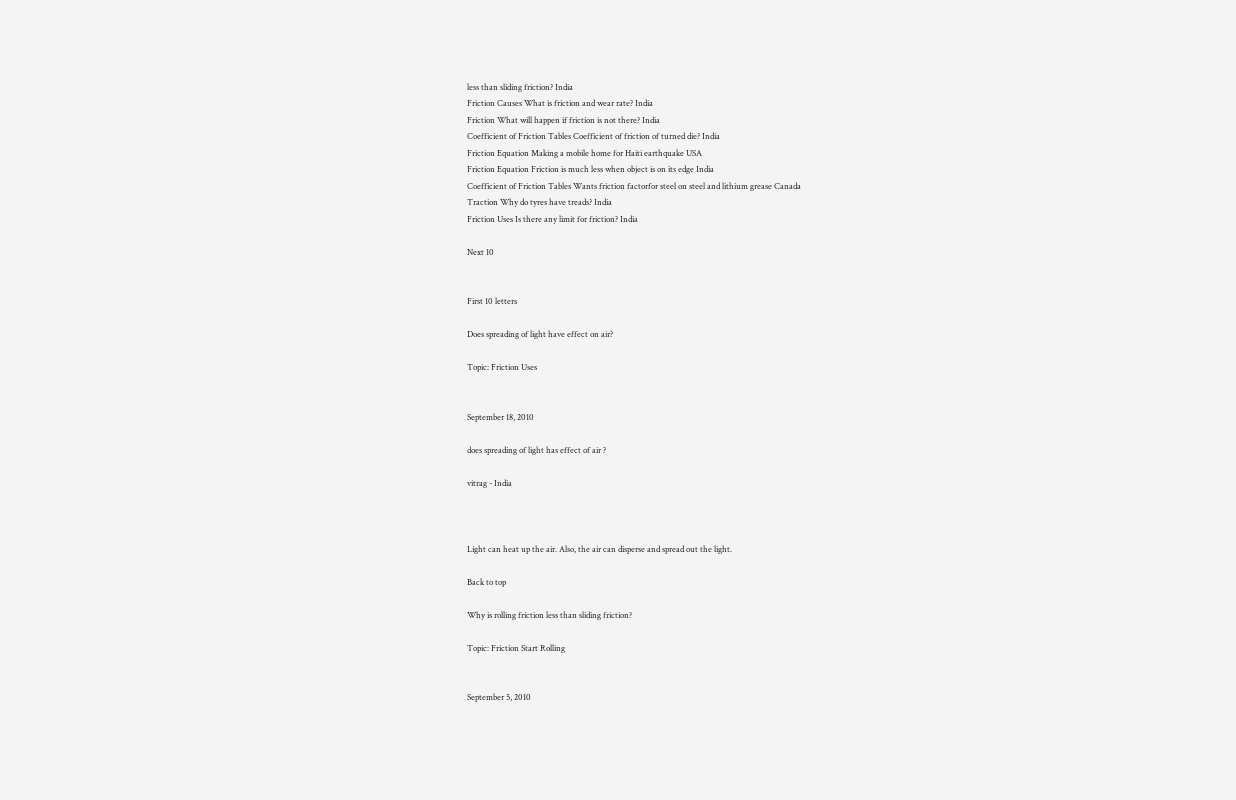less than sliding friction? India
Friction Causes What is friction and wear rate? India
Friction What will happen if friction is not there? India
Coefficient of Friction Tables Coefficient of friction of turned die? India
Friction Equation Making a mobile home for Haiti earthquake USA
Friction Equation Friction is much less when object is on its edge India
Coefficient of Friction Tables Wants friction factorfor steel on steel and lithium grease Canada
Traction Why do tyres have treads? India
Friction Uses Is there any limit for friction? India

Next 10


First 10 letters

Does spreading of light have effect on air?

Topic: Friction Uses


September 18, 2010

does spreading of light has effect of air ?

vitrag - India



Light can heat up the air. Also, the air can disperse and spread out the light.

Back to top

Why is rolling friction less than sliding friction?

Topic: Friction Start Rolling


September 5, 2010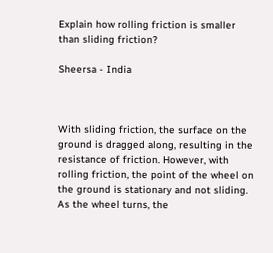Explain how rolling friction is smaller than sliding friction?

Sheersa - India



With sliding friction, the surface on the ground is dragged along, resulting in the resistance of friction. However, with rolling friction, the point of the wheel on the ground is stationary and not sliding. As the wheel turns, the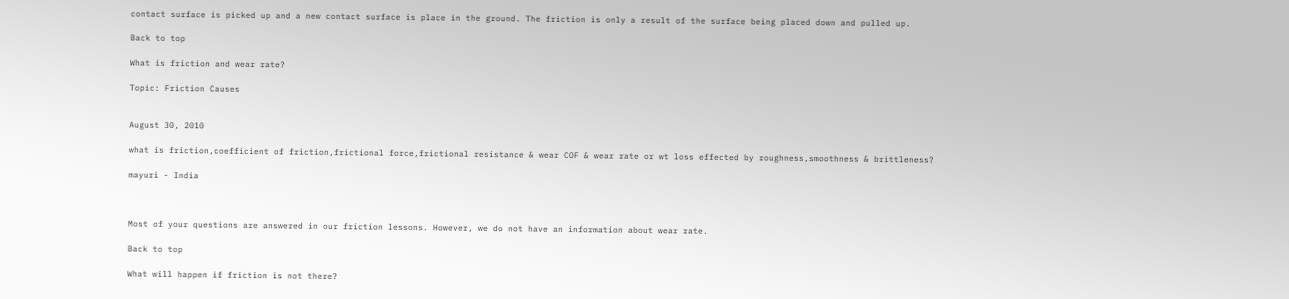contact surface is picked up and a new contact surface is place in the ground. The friction is only a result of the surface being placed down and pulled up.

Back to top

What is friction and wear rate?

Topic: Friction Causes


August 30, 2010

what is friction,coefficient of friction,frictional force,frictional resistance & wear COF & wear rate or wt loss effected by roughness,smoothness & brittleness?

mayuri - India



Most of your questions are answered in our friction lessons. However, we do not have an information about wear rate.

Back to top

What will happen if friction is not there?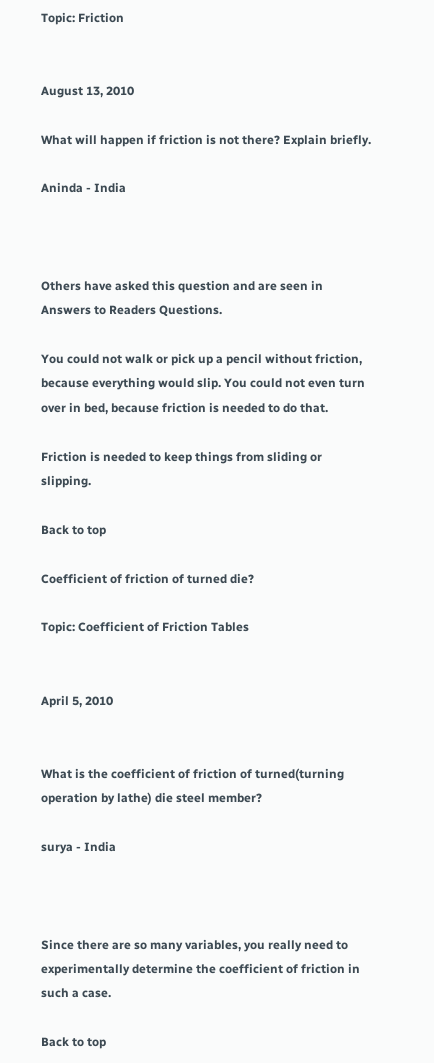Topic: Friction


August 13, 2010

What will happen if friction is not there? Explain briefly.

Aninda - India



Others have asked this question and are seen in Answers to Readers Questions.

You could not walk or pick up a pencil without friction, because everything would slip. You could not even turn over in bed, because friction is needed to do that.

Friction is needed to keep things from sliding or slipping.

Back to top

Coefficient of friction of turned die?

Topic: Coefficient of Friction Tables


April 5, 2010


What is the coefficient of friction of turned(turning operation by lathe) die steel member?

surya - India



Since there are so many variables, you really need to experimentally determine the coefficient of friction in such a case.

Back to top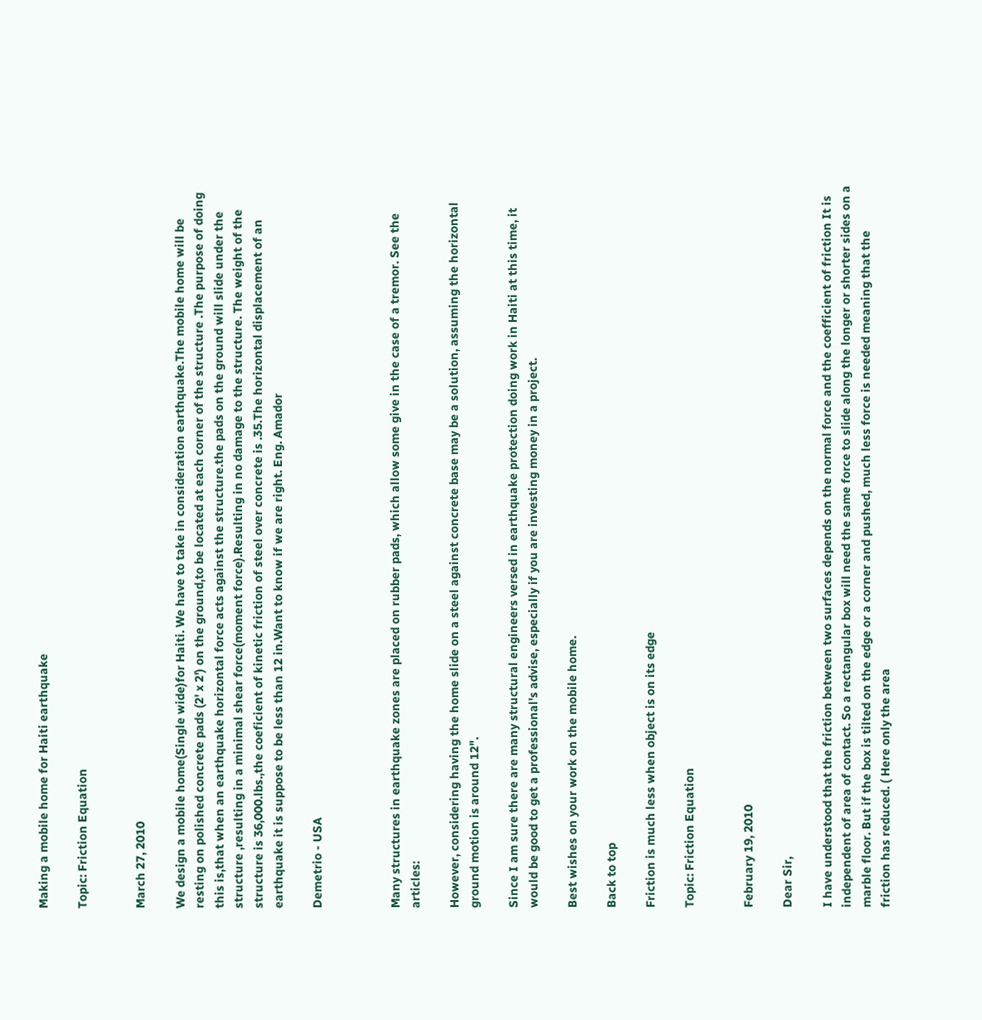Making a mobile home for Haiti earthquake

Topic: Friction Equation


March 27, 2010

We design a mobile home(Single wide)for Haiti. We have to take in consideration earthquake.The mobile home will be resting on polished concrete pads (2' x 2') on the ground,to be located at each corner of the structure .The purpose of doing this is,that when an earthquake horizontal force acts against the structure.the pads on the ground will slide under the structure ,resulting in a minimal shear force(moment force).Resulting in no damage to the structure. The weight of the structure is 36,000.lbs.,the coeficient of kinetic friction of steel over concrete is .35.The horizontal displacement of an earthquake it is suppose to be less than 12 in.Want to know if we are right. Eng. Amador

Demetrio - USA



Many structures in earthquake zones are placed on rubber pads, which allow some give in the case of a tremor. See the articles:

However, considering having the home slide on a steel against concrete base may be a solution, assuming the horizontal ground motion is around 12".

Since I am sure there are many structural engineers versed in earthquake protection doing work in Haiti at this time, it would be good to get a professional's advise, especially if you are investing money in a project.

Best wishes on your work on the mobile home.

Back to top

Friction is much less when object is on its edge

Topic: Friction Equation


February 19, 2010

Dear Sir,

I have understood that the friction between two surfaces depends on the normal force and the coefficient of friction It is independent of area of contact. So a rectangular box will need the same force to slide along the longer or shorter sides on a marble floor. But if the box is tilted on the edge or a corner and pushed, much less force is needed meaning that the friction has reduced. ( Here only the area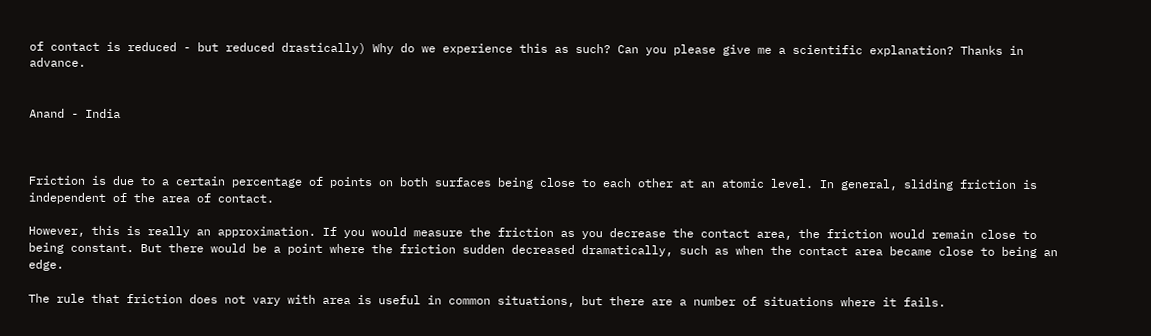of contact is reduced - but reduced drastically) Why do we experience this as such? Can you please give me a scientific explanation? Thanks in advance.


Anand - India



Friction is due to a certain percentage of points on both surfaces being close to each other at an atomic level. In general, sliding friction is independent of the area of contact.

However, this is really an approximation. If you would measure the friction as you decrease the contact area, the friction would remain close to being constant. But there would be a point where the friction sudden decreased dramatically, such as when the contact area became close to being an edge.

The rule that friction does not vary with area is useful in common situations, but there are a number of situations where it fails.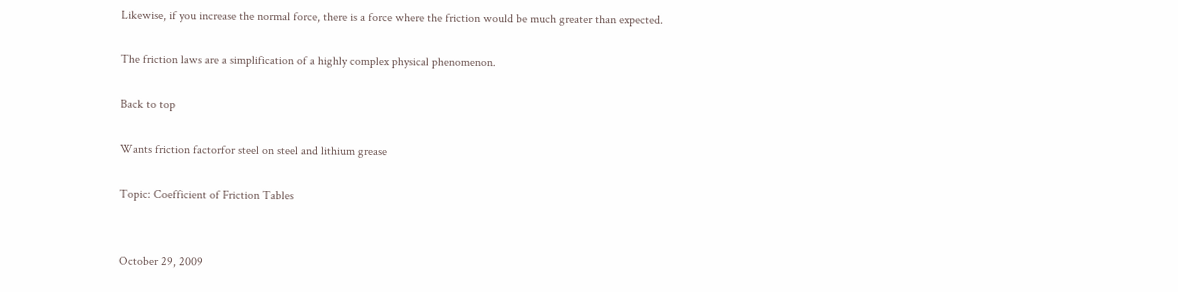Likewise, if you increase the normal force, there is a force where the friction would be much greater than expected.

The friction laws are a simplification of a highly complex physical phenomenon.

Back to top

Wants friction factorfor steel on steel and lithium grease

Topic: Coefficient of Friction Tables


October 29, 2009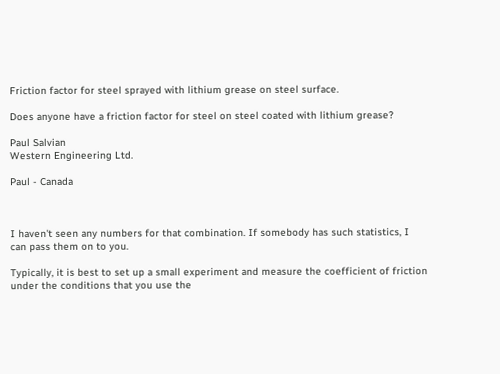Friction factor for steel sprayed with lithium grease on steel surface.

Does anyone have a friction factor for steel on steel coated with lithium grease?

Paul Salvian
Western Engineering Ltd.

Paul - Canada



I haven't seen any numbers for that combination. If somebody has such statistics, I can pass them on to you.

Typically, it is best to set up a small experiment and measure the coefficient of friction under the conditions that you use the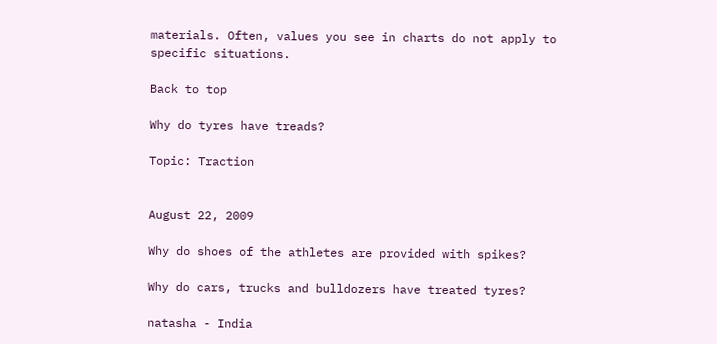materials. Often, values you see in charts do not apply to specific situations.

Back to top

Why do tyres have treads?

Topic: Traction


August 22, 2009

Why do shoes of the athletes are provided with spikes?

Why do cars, trucks and bulldozers have treated tyres?

natasha - India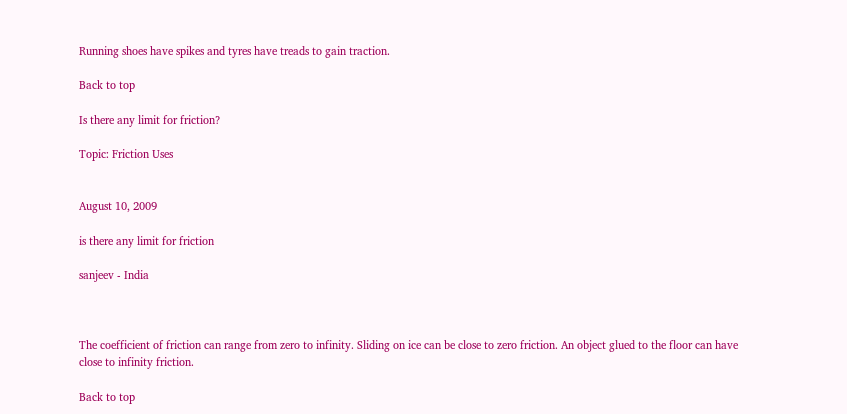Running shoes have spikes and tyres have treads to gain traction.

Back to top

Is there any limit for friction?

Topic: Friction Uses


August 10, 2009

is there any limit for friction

sanjeev - India



The coefficient of friction can range from zero to infinity. Sliding on ice can be close to zero friction. An object glued to the floor can have close to infinity friction.

Back to top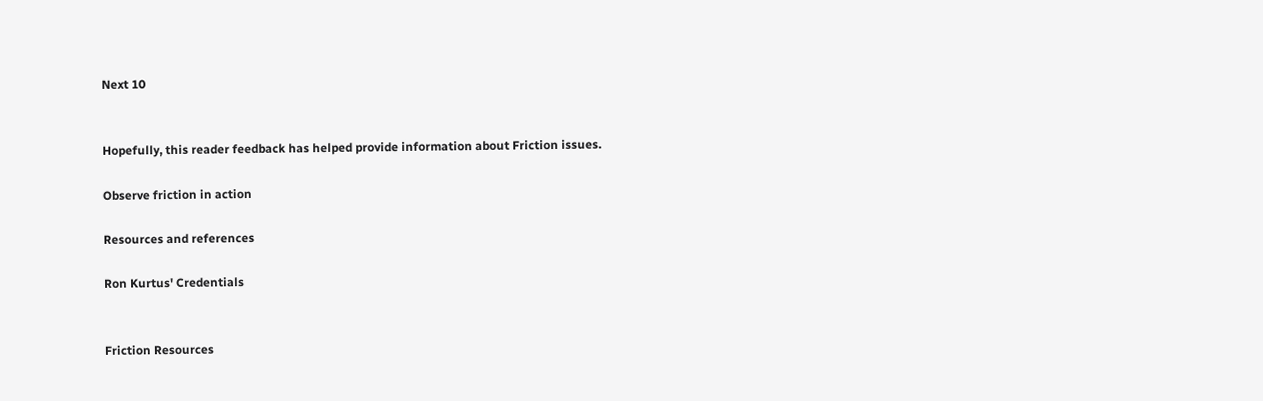Next 10


Hopefully, this reader feedback has helped provide information about Friction issues.

Observe friction in action

Resources and references

Ron Kurtus' Credentials


Friction Resources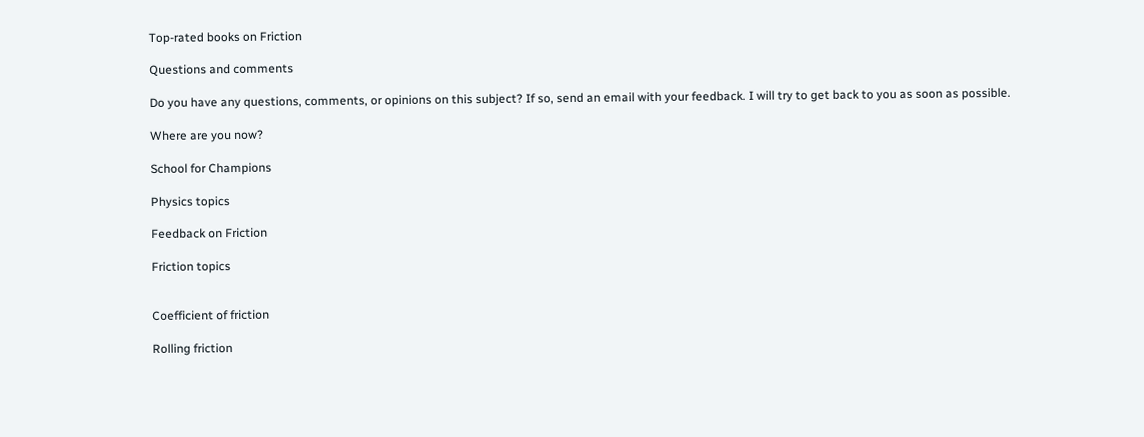Top-rated books on Friction

Questions and comments

Do you have any questions, comments, or opinions on this subject? If so, send an email with your feedback. I will try to get back to you as soon as possible.

Where are you now?

School for Champions

Physics topics

Feedback on Friction

Friction topics


Coefficient of friction

Rolling friction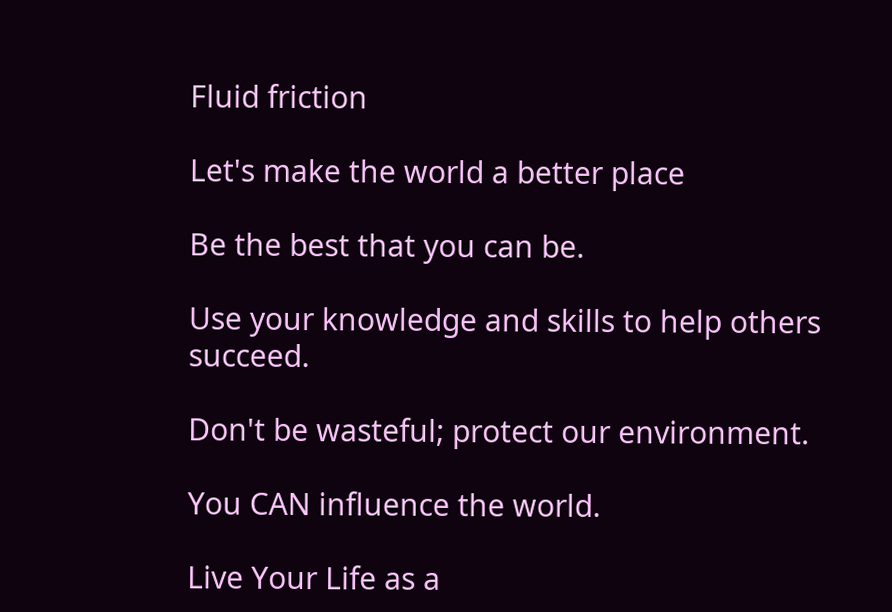Fluid friction

Let's make the world a better place

Be the best that you can be.

Use your knowledge and skills to help others succeed.

Don't be wasteful; protect our environment.

You CAN influence the world.

Live Your Life as a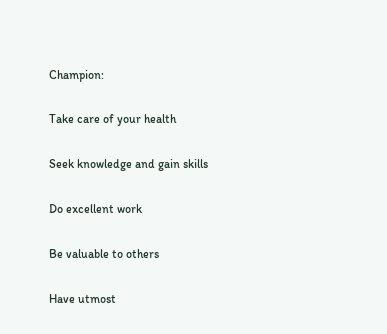Champion:

Take care of your health

Seek knowledge and gain skills

Do excellent work

Be valuable to others

Have utmost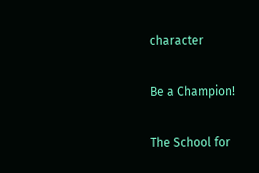character

Be a Champion!

The School for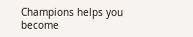Champions helps you become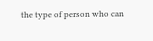the type of person who can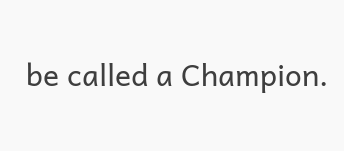be called a Champion.